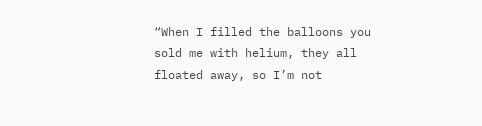“When I filled the balloons you sold me with helium, they all floated away, so I’m not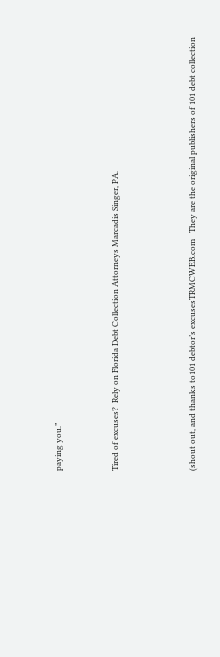paying you.”


Tired of excuses?  Rely on Florida Debt Collection Attorneys Marcadis Singer, PA.



(shout out, and thanks to101 debtor’s excusesTRMCWEB.com   They are the original publishers of 101 debt collection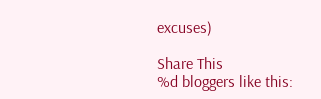excuses)

Share This
%d bloggers like this: